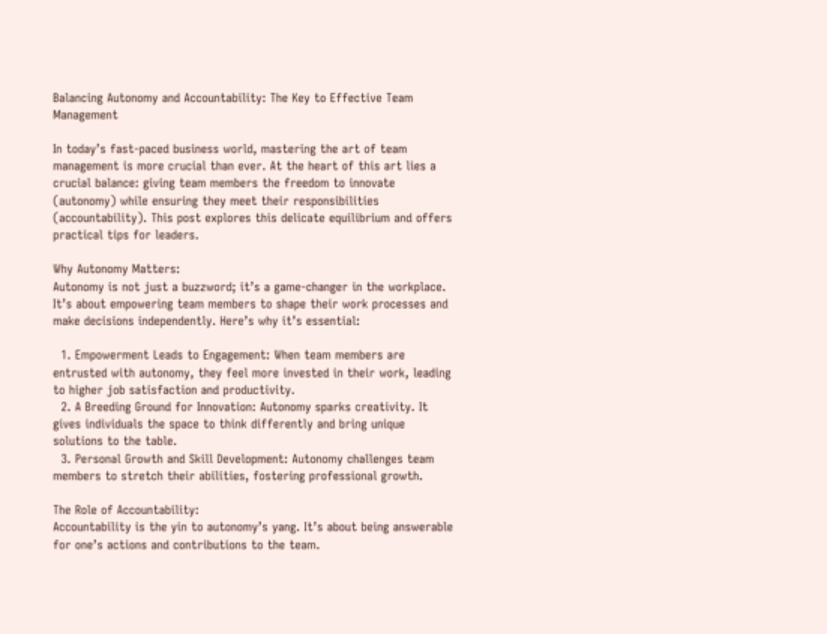Balancing Autonomy and Accountability: The Key to Effective Team Management

In today’s fast-paced business world, mastering the art of team management is more crucial than ever. At the heart of this art lies a crucial balance: giving team members the freedom to innovate (autonomy) while ensuring they meet their responsibilities (accountability). This post explores this delicate equilibrium and offers practical tips for leaders.

Why Autonomy Matters:
Autonomy is not just a buzzword; it’s a game-changer in the workplace. It’s about empowering team members to shape their work processes and make decisions independently. Here’s why it’s essential:

  1. Empowerment Leads to Engagement: When team members are entrusted with autonomy, they feel more invested in their work, leading to higher job satisfaction and productivity.
  2. A Breeding Ground for Innovation: Autonomy sparks creativity. It gives individuals the space to think differently and bring unique solutions to the table.
  3. Personal Growth and Skill Development: Autonomy challenges team members to stretch their abilities, fostering professional growth.

The Role of Accountability:
Accountability is the yin to autonomy’s yang. It’s about being answerable for one’s actions and contributions to the team.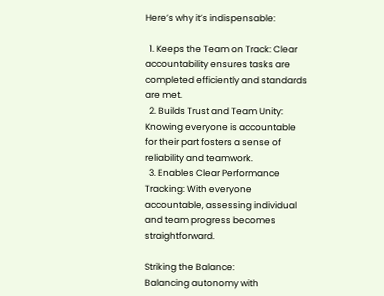Here’s why it’s indispensable:

  1. Keeps the Team on Track: Clear accountability ensures tasks are completed efficiently and standards are met.
  2. Builds Trust and Team Unity: Knowing everyone is accountable for their part fosters a sense of reliability and teamwork.
  3. Enables Clear Performance Tracking: With everyone accountable, assessing individual and team progress becomes straightforward.

Striking the Balance:
Balancing autonomy with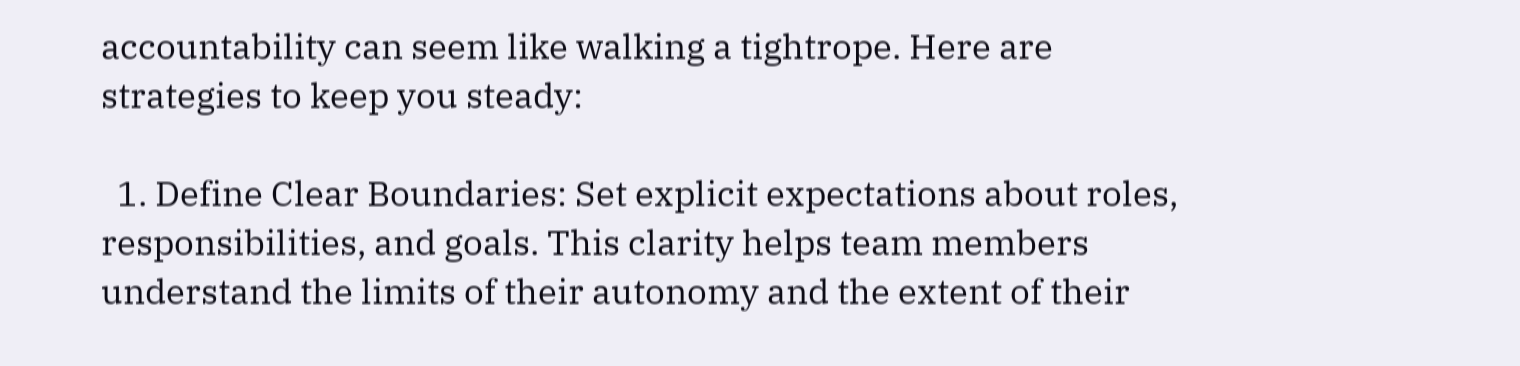accountability can seem like walking a tightrope. Here are strategies to keep you steady:

  1. Define Clear Boundaries: Set explicit expectations about roles, responsibilities, and goals. This clarity helps team members understand the limits of their autonomy and the extent of their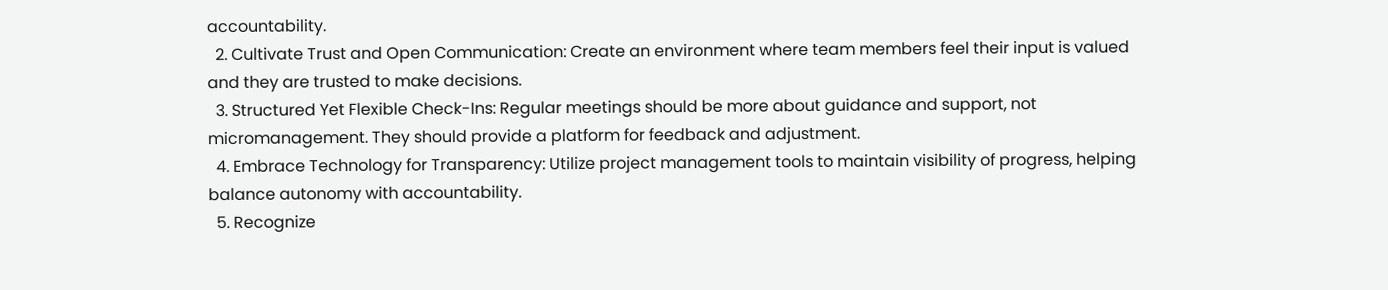accountability.
  2. Cultivate Trust and Open Communication: Create an environment where team members feel their input is valued and they are trusted to make decisions.
  3. Structured Yet Flexible Check-Ins: Regular meetings should be more about guidance and support, not micromanagement. They should provide a platform for feedback and adjustment.
  4. Embrace Technology for Transparency: Utilize project management tools to maintain visibility of progress, helping balance autonomy with accountability.
  5. Recognize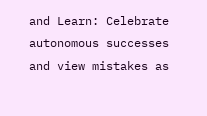and Learn: Celebrate autonomous successes and view mistakes as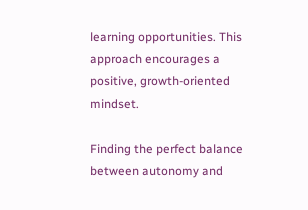learning opportunities. This approach encourages a positive, growth-oriented mindset.

Finding the perfect balance between autonomy and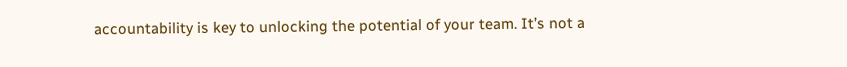accountability is key to unlocking the potential of your team. It’s not a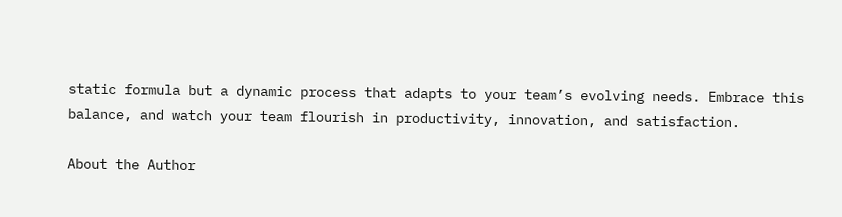static formula but a dynamic process that adapts to your team’s evolving needs. Embrace this balance, and watch your team flourish in productivity, innovation, and satisfaction.

About the Author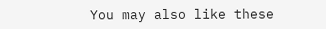You may also like these